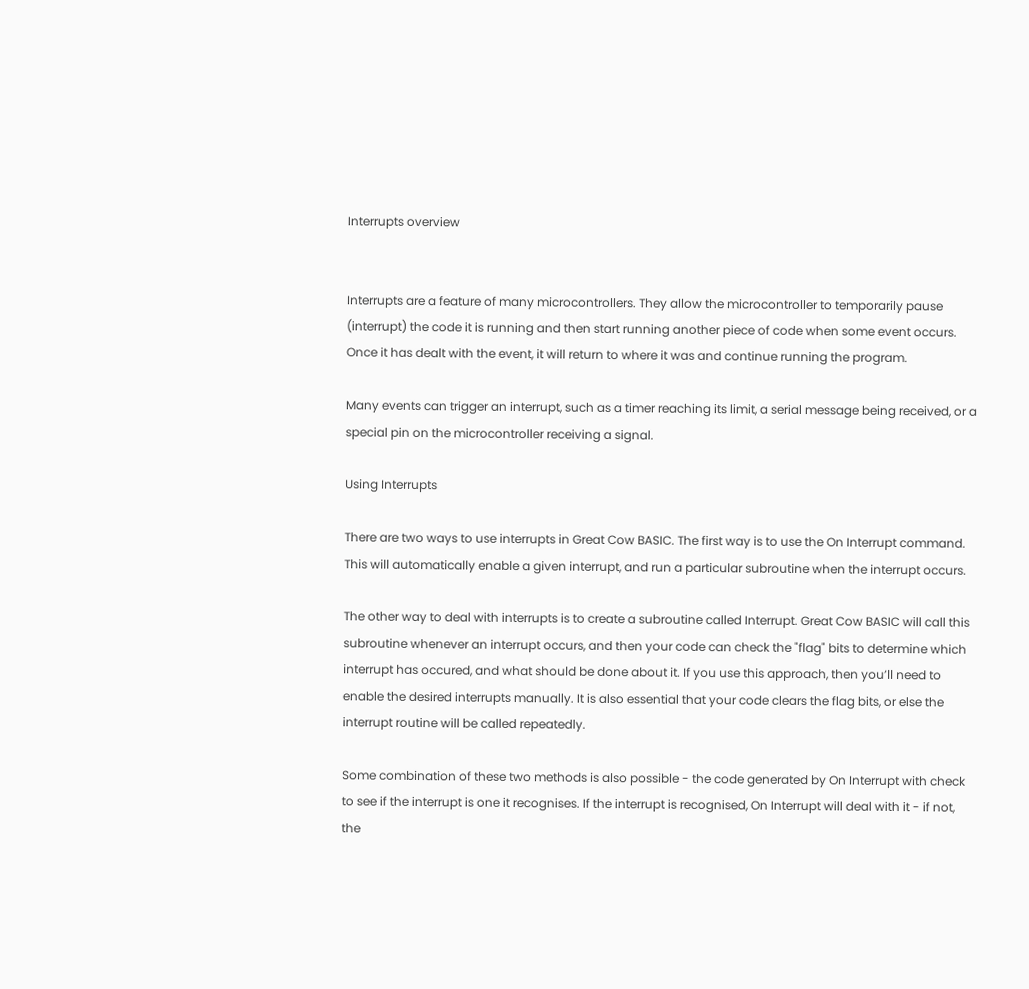Interrupts overview


Interrupts are a feature of many microcontrollers. They allow the microcontroller to temporarily pause (interrupt) the code it is running and then start running another piece of code when some event occurs. Once it has dealt with the event, it will return to where it was and continue running the program.

Many events can trigger an interrupt, such as a timer reaching its limit, a serial message being received, or a special pin on the microcontroller receiving a signal.

Using Interrupts

There are two ways to use interrupts in Great Cow BASIC. The first way is to use the On Interrupt command. This will automatically enable a given interrupt, and run a particular subroutine when the interrupt occurs.

The other way to deal with interrupts is to create a subroutine called Interrupt. Great Cow BASIC will call this subroutine whenever an interrupt occurs, and then your code can check the "flag" bits to determine which interrupt has occured, and what should be done about it. If you use this approach, then you’ll need to enable the desired interrupts manually. It is also essential that your code clears the flag bits, or else the interrupt routine will be called repeatedly.

Some combination of these two methods is also possible - the code generated by On Interrupt with check to see if the interrupt is one it recognises. If the interrupt is recognised, On Interrupt will deal with it - if not, the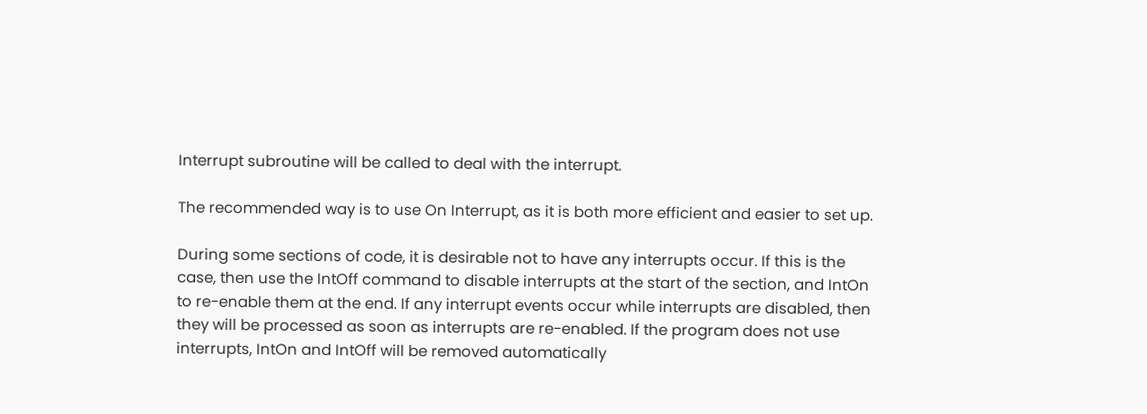Interrupt subroutine will be called to deal with the interrupt.

The recommended way is to use On Interrupt, as it is both more efficient and easier to set up.

During some sections of code, it is desirable not to have any interrupts occur. If this is the case, then use the IntOff command to disable interrupts at the start of the section, and IntOn to re-enable them at the end. If any interrupt events occur while interrupts are disabled, then they will be processed as soon as interrupts are re-enabled. If the program does not use interrupts, IntOn and IntOff will be removed automatically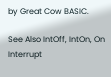by Great Cow BASIC.

See Also IntOff, IntOn, On Interrupt